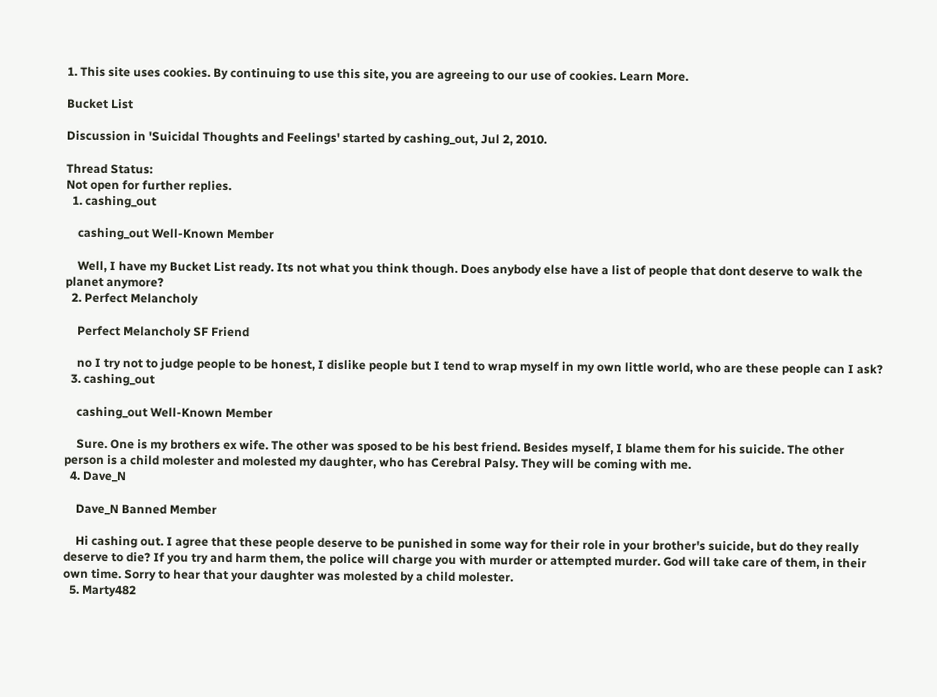1. This site uses cookies. By continuing to use this site, you are agreeing to our use of cookies. Learn More.

Bucket List

Discussion in 'Suicidal Thoughts and Feelings' started by cashing_out, Jul 2, 2010.

Thread Status:
Not open for further replies.
  1. cashing_out

    cashing_out Well-Known Member

    Well, I have my Bucket List ready. Its not what you think though. Does anybody else have a list of people that dont deserve to walk the planet anymore?
  2. Perfect Melancholy

    Perfect Melancholy SF Friend

    no I try not to judge people to be honest, I dislike people but I tend to wrap myself in my own little world, who are these people can I ask?
  3. cashing_out

    cashing_out Well-Known Member

    Sure. One is my brothers ex wife. The other was sposed to be his best friend. Besides myself, I blame them for his suicide. The other person is a child molester and molested my daughter, who has Cerebral Palsy. They will be coming with me.
  4. Dave_N

    Dave_N Banned Member

    Hi cashing out. I agree that these people deserve to be punished in some way for their role in your brother's suicide, but do they really deserve to die? If you try and harm them, the police will charge you with murder or attempted murder. God will take care of them, in their own time. Sorry to hear that your daughter was molested by a child molester.
  5. Marty482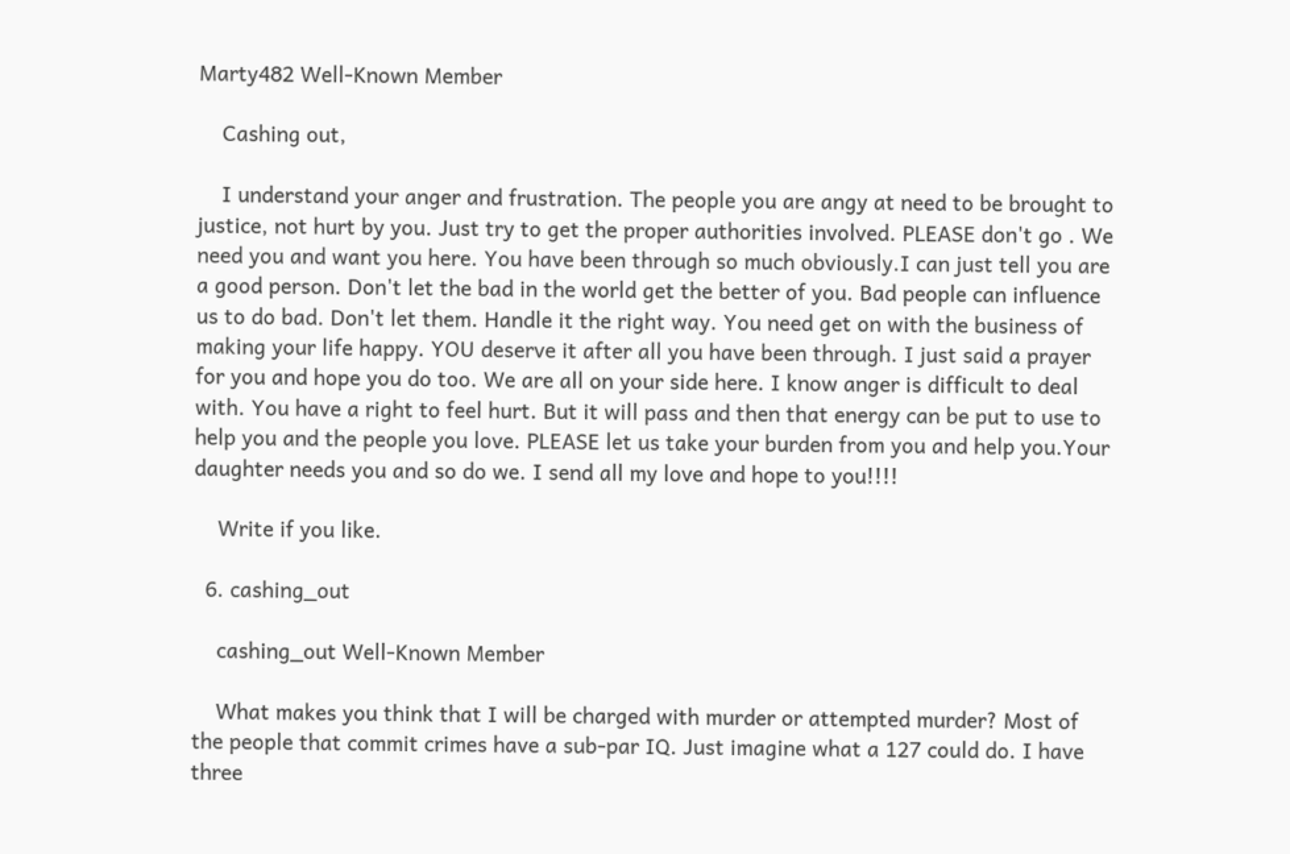Marty482 Well-Known Member

    Cashing out,

    I understand your anger and frustration. The people you are angy at need to be brought to justice, not hurt by you. Just try to get the proper authorities involved. PLEASE don't go . We need you and want you here. You have been through so much obviously.I can just tell you are a good person. Don't let the bad in the world get the better of you. Bad people can influence us to do bad. Don't let them. Handle it the right way. You need get on with the business of making your life happy. YOU deserve it after all you have been through. I just said a prayer for you and hope you do too. We are all on your side here. I know anger is difficult to deal with. You have a right to feel hurt. But it will pass and then that energy can be put to use to help you and the people you love. PLEASE let us take your burden from you and help you.Your daughter needs you and so do we. I send all my love and hope to you!!!!

    Write if you like.

  6. cashing_out

    cashing_out Well-Known Member

    What makes you think that I will be charged with murder or attempted murder? Most of the people that commit crimes have a sub-par IQ. Just imagine what a 127 could do. I have three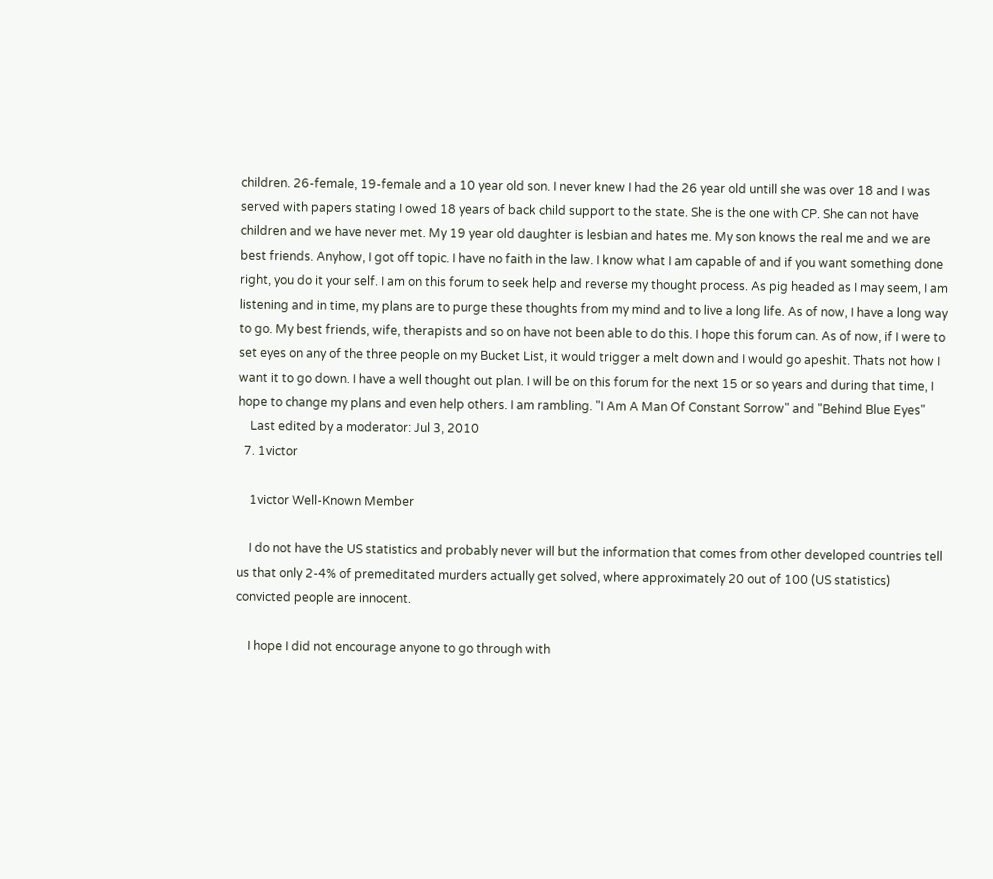children. 26-female, 19-female and a 10 year old son. I never knew I had the 26 year old untill she was over 18 and I was served with papers stating I owed 18 years of back child support to the state. She is the one with CP. She can not have children and we have never met. My 19 year old daughter is lesbian and hates me. My son knows the real me and we are best friends. Anyhow, I got off topic. I have no faith in the law. I know what I am capable of and if you want something done right, you do it your self. I am on this forum to seek help and reverse my thought process. As pig headed as I may seem, I am listening and in time, my plans are to purge these thoughts from my mind and to live a long life. As of now, I have a long way to go. My best friends, wife, therapists and so on have not been able to do this. I hope this forum can. As of now, if I were to set eyes on any of the three people on my Bucket List, it would trigger a melt down and I would go apeshit. Thats not how I want it to go down. I have a well thought out plan. I will be on this forum for the next 15 or so years and during that time, I hope to change my plans and even help others. I am rambling. "I Am A Man Of Constant Sorrow" and "Behind Blue Eyes"
    Last edited by a moderator: Jul 3, 2010
  7. 1victor

    1victor Well-Known Member

    I do not have the US statistics and probably never will but the information that comes from other developed countries tell us that only 2-4% of premeditated murders actually get solved, where approximately 20 out of 100 (US statistics) convicted people are innocent.

    I hope I did not encourage anyone to go through with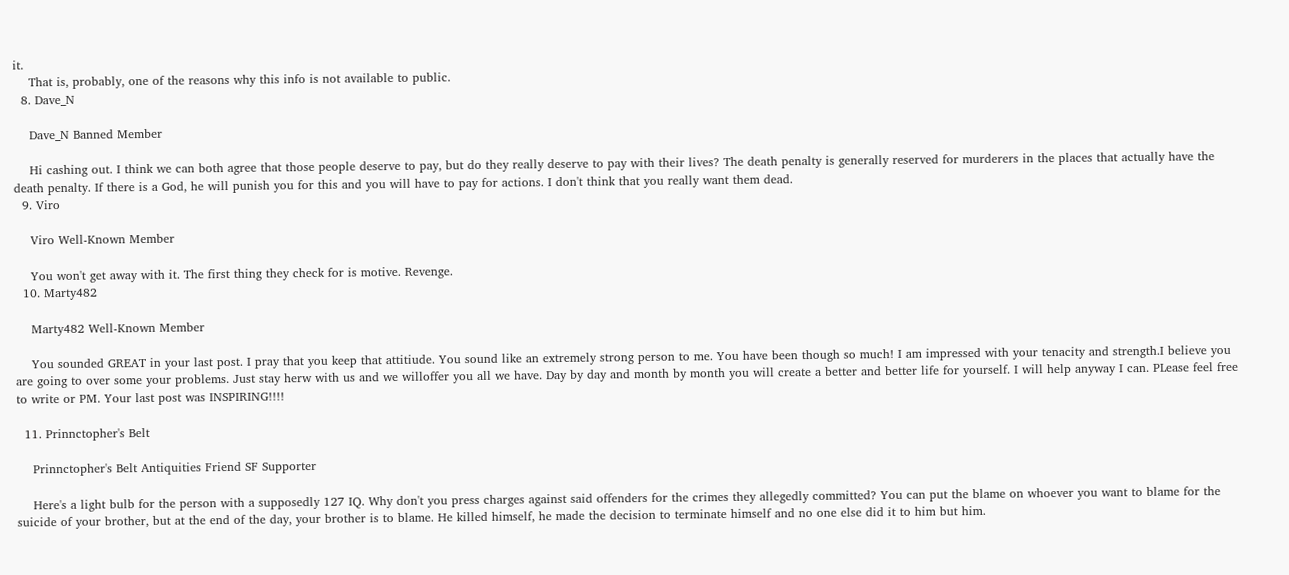it.
    That is, probably, one of the reasons why this info is not available to public.
  8. Dave_N

    Dave_N Banned Member

    Hi cashing out. I think we can both agree that those people deserve to pay, but do they really deserve to pay with their lives? The death penalty is generally reserved for murderers in the places that actually have the death penalty. If there is a God, he will punish you for this and you will have to pay for actions. I don't think that you really want them dead.
  9. Viro

    Viro Well-Known Member

    You won't get away with it. The first thing they check for is motive. Revenge.
  10. Marty482

    Marty482 Well-Known Member

    You sounded GREAT in your last post. I pray that you keep that attitiude. You sound like an extremely strong person to me. You have been though so much! I am impressed with your tenacity and strength.I believe you are going to over some your problems. Just stay herw with us and we willoffer you all we have. Day by day and month by month you will create a better and better life for yourself. I will help anyway I can. PLease feel free to write or PM. Your last post was INSPIRING!!!!

  11. Prinnctopher's Belt

    Prinnctopher's Belt Antiquities Friend SF Supporter

    Here's a light bulb for the person with a supposedly 127 IQ. Why don't you press charges against said offenders for the crimes they allegedly committed? You can put the blame on whoever you want to blame for the suicide of your brother, but at the end of the day, your brother is to blame. He killed himself, he made the decision to terminate himself and no one else did it to him but him.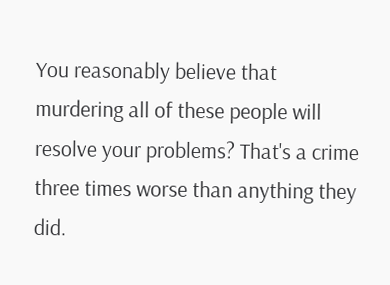You reasonably believe that murdering all of these people will resolve your problems? That's a crime three times worse than anything they did.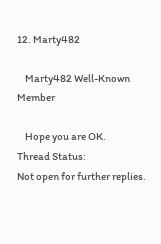12. Marty482

    Marty482 Well-Known Member

    Hope you are OK.
Thread Status:
Not open for further replies.